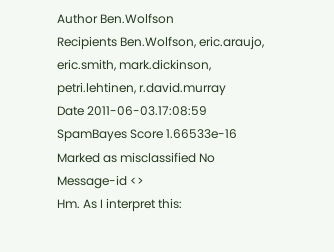Author Ben.Wolfson
Recipients Ben.Wolfson, eric.araujo, eric.smith, mark.dickinson, petri.lehtinen, r.david.murray
Date 2011-06-03.17:08:59
SpamBayes Score 1.66533e-16
Marked as misclassified No
Message-id <>
Hm. As I interpret this: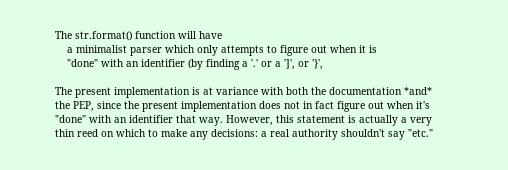The str.format() function will have
    a minimalist parser which only attempts to figure out when it is
    "done" with an identifier (by finding a '.' or a ']', or '}',

The present implementation is at variance with both the documentation *and* the PEP, since the present implementation does not in fact figure out when it's "done" with an identifier that way. However, this statement is actually a very thin reed on which to make any decisions: a real authority shouldn't say "etc."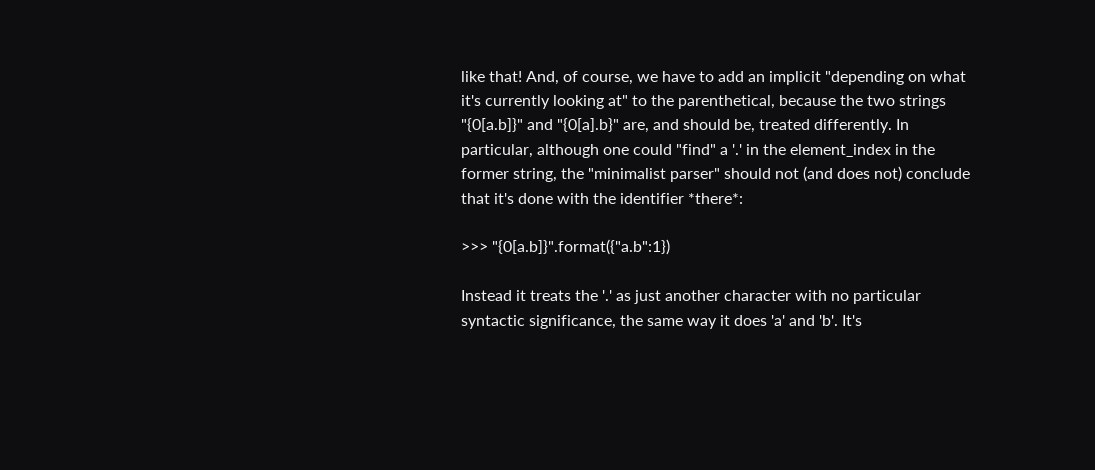like that! And, of course, we have to add an implicit "depending on what it's currently looking at" to the parenthetical, because the two strings "{0[a.b]}" and "{0[a].b}" are, and should be, treated differently. In particular, although one could "find" a '.' in the element_index in the former string, the "minimalist parser" should not (and does not) conclude that it's done with the identifier *there*:

>>> "{0[a.b]}".format({"a.b":1})

Instead it treats the '.' as just another character with no particular syntactic significance, the same way it does 'a' and 'b'. It's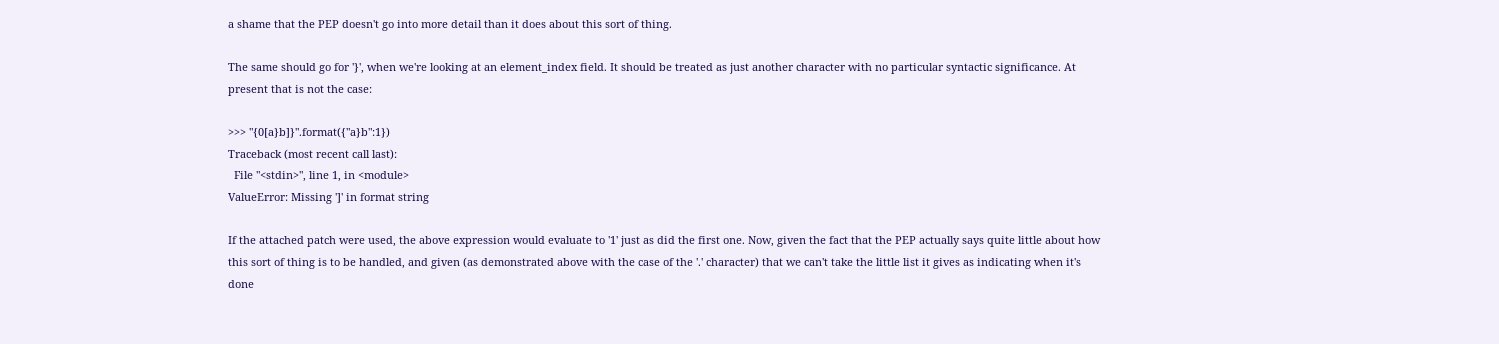a shame that the PEP doesn't go into more detail than it does about this sort of thing.

The same should go for '}', when we're looking at an element_index field. It should be treated as just another character with no particular syntactic significance. At present that is not the case:

>>> "{0[a}b]}".format({"a}b":1})
Traceback (most recent call last):
  File "<stdin>", line 1, in <module>
ValueError: Missing ']' in format string

If the attached patch were used, the above expression would evaluate to '1' just as did the first one. Now, given the fact that the PEP actually says quite little about how this sort of thing is to be handled, and given (as demonstrated above with the case of the '.' character) that we can't take the little list it gives as indicating when it's done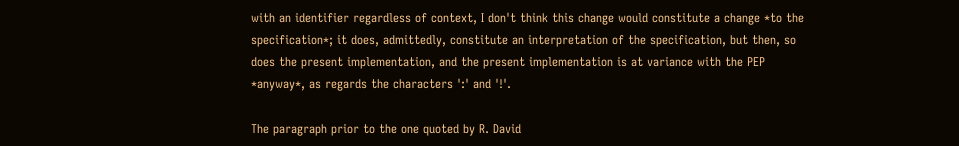with an identifier regardless of context, I don't think this change would constitute a change *to the specification*; it does, admittedly, constitute an interpretation of the specification, but then, so does the present implementation, and the present implementation is at variance with the PEP *anyway*, as regards the characters ':' and '!'.

The paragraph prior to the one quoted by R. David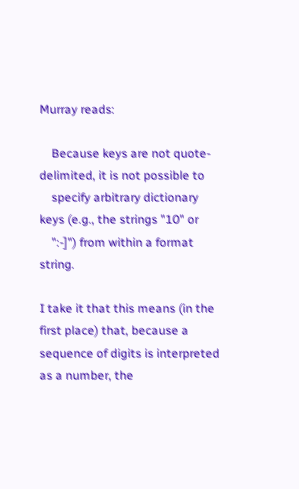Murray reads:

    Because keys are not quote-delimited, it is not possible to
    specify arbitrary dictionary keys (e.g., the strings "10" or
    ":-]") from within a format string.

I take it that this means (in the first place) that, because a sequence of digits is interpreted as a number, the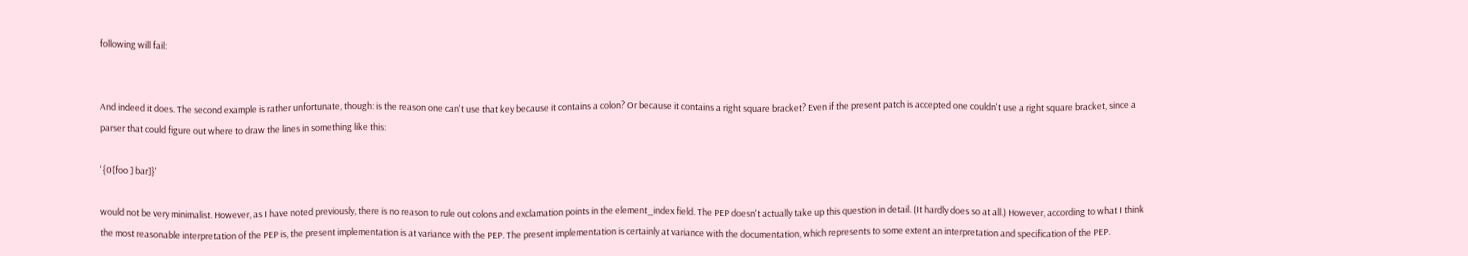following will fail:


And indeed it does. The second example is rather unfortunate, though: is the reason one can't use that key because it contains a colon? Or because it contains a right square bracket? Even if the present patch is accepted one couldn't use a right square bracket, since a parser that could figure out where to draw the lines in something like this:

'{0[foo ] bar]}'

would not be very minimalist. However, as I have noted previously, there is no reason to rule out colons and exclamation points in the element_index field. The PEP doesn't actually take up this question in detail. (It hardly does so at all.) However, according to what I think the most reasonable interpretation of the PEP is, the present implementation is at variance with the PEP. The present implementation is certainly at variance with the documentation, which represents to some extent an interpretation and specification of the PEP.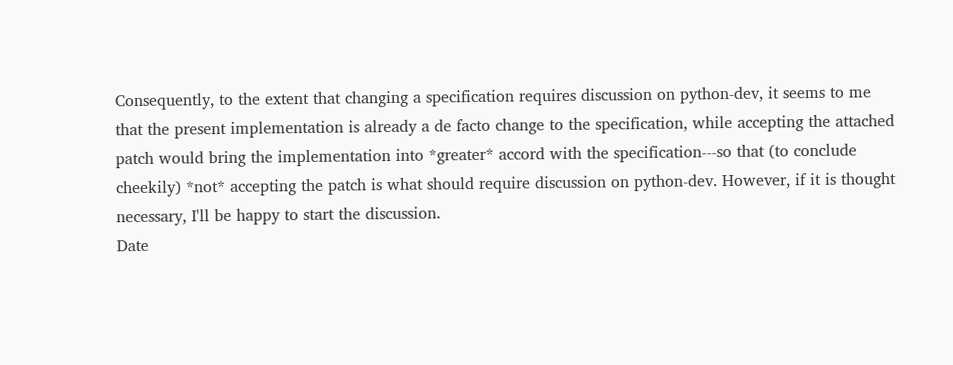Consequently, to the extent that changing a specification requires discussion on python-dev, it seems to me that the present implementation is already a de facto change to the specification, while accepting the attached patch would bring the implementation into *greater* accord with the specification---so that (to conclude cheekily) *not* accepting the patch is what should require discussion on python-dev. However, if it is thought necessary, I'll be happy to start the discussion.
Date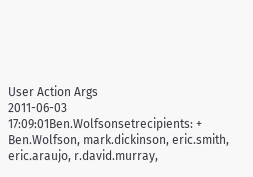User Action Args
2011-06-03 17:09:01Ben.Wolfsonsetrecipients: + Ben.Wolfson, mark.dickinson, eric.smith, eric.araujo, r.david.murray,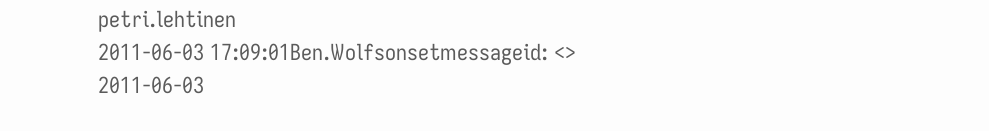petri.lehtinen
2011-06-03 17:09:01Ben.Wolfsonsetmessageid: <>
2011-06-03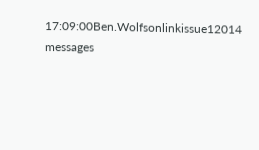17:09:00Ben.Wolfsonlinkissue12014 messages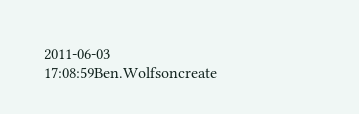2011-06-03 17:08:59Ben.Wolfsoncreate